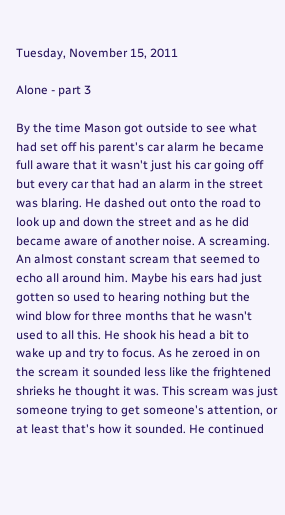Tuesday, November 15, 2011

Alone - part 3

By the time Mason got outside to see what had set off his parent's car alarm he became full aware that it wasn't just his car going off but every car that had an alarm in the street was blaring. He dashed out onto the road to look up and down the street and as he did became aware of another noise. A screaming. An almost constant scream that seemed to echo all around him. Maybe his ears had just gotten so used to hearing nothing but the wind blow for three months that he wasn't used to all this. He shook his head a bit to wake up and try to focus. As he zeroed in on the scream it sounded less like the frightened shrieks he thought it was. This scream was just someone trying to get someone's attention, or at least that's how it sounded. He continued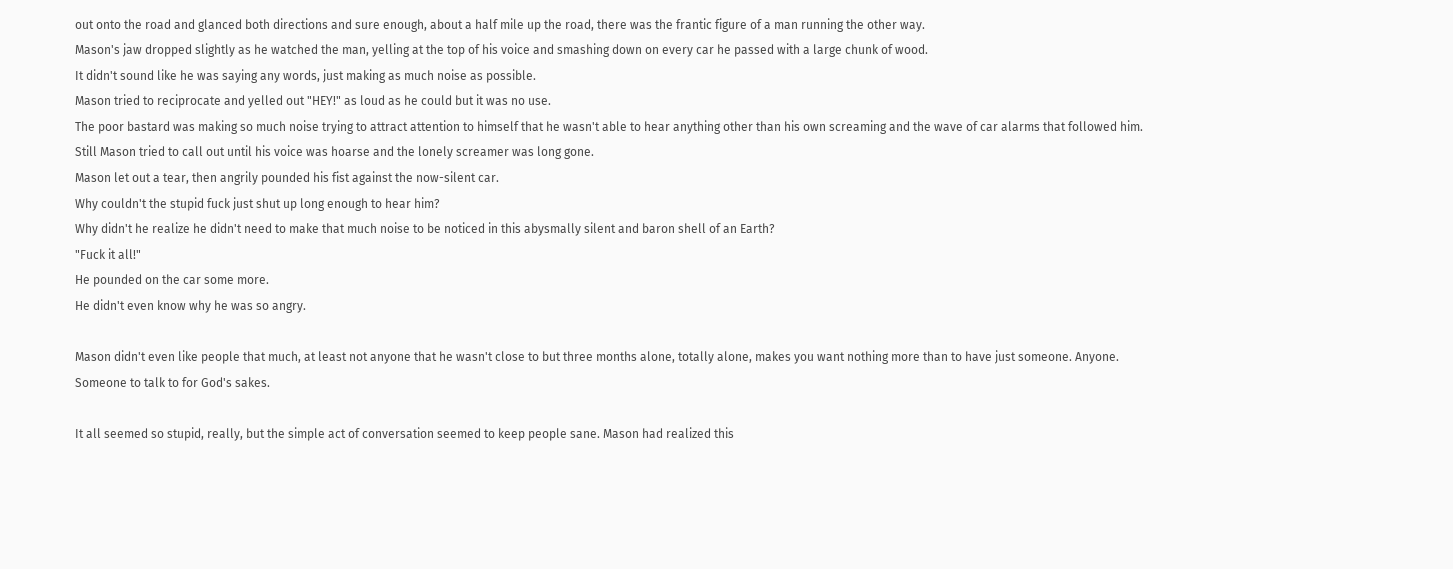out onto the road and glanced both directions and sure enough, about a half mile up the road, there was the frantic figure of a man running the other way.
Mason's jaw dropped slightly as he watched the man, yelling at the top of his voice and smashing down on every car he passed with a large chunk of wood.
It didn't sound like he was saying any words, just making as much noise as possible.
Mason tried to reciprocate and yelled out "HEY!" as loud as he could but it was no use.
The poor bastard was making so much noise trying to attract attention to himself that he wasn't able to hear anything other than his own screaming and the wave of car alarms that followed him.
Still Mason tried to call out until his voice was hoarse and the lonely screamer was long gone.
Mason let out a tear, then angrily pounded his fist against the now-silent car.
Why couldn't the stupid fuck just shut up long enough to hear him?
Why didn't he realize he didn't need to make that much noise to be noticed in this abysmally silent and baron shell of an Earth?
"Fuck it all!"
He pounded on the car some more.
He didn't even know why he was so angry.

Mason didn't even like people that much, at least not anyone that he wasn't close to but three months alone, totally alone, makes you want nothing more than to have just someone. Anyone. Someone to talk to for God's sakes.

It all seemed so stupid, really, but the simple act of conversation seemed to keep people sane. Mason had realized this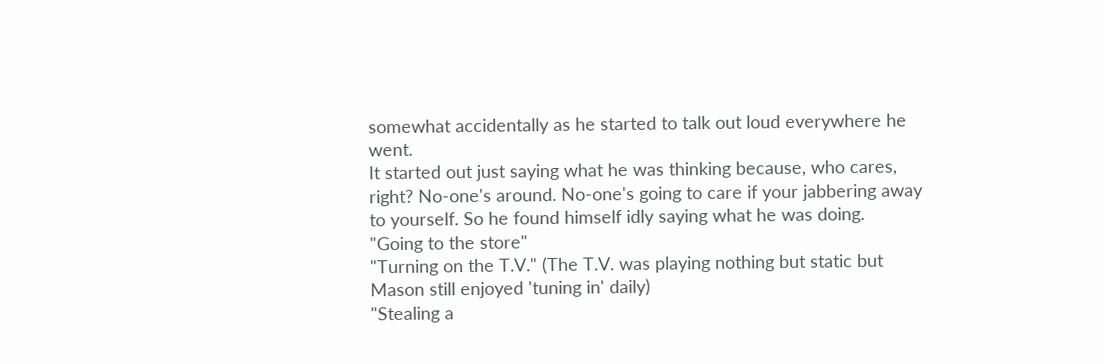somewhat accidentally as he started to talk out loud everywhere he went.
It started out just saying what he was thinking because, who cares, right? No-one's around. No-one's going to care if your jabbering away to yourself. So he found himself idly saying what he was doing.
"Going to the store"
"Turning on the T.V." (The T.V. was playing nothing but static but Mason still enjoyed 'tuning in' daily)
"Stealing a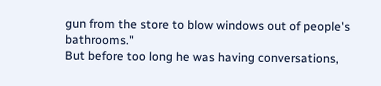gun from the store to blow windows out of people's bathrooms."
But before too long he was having conversations,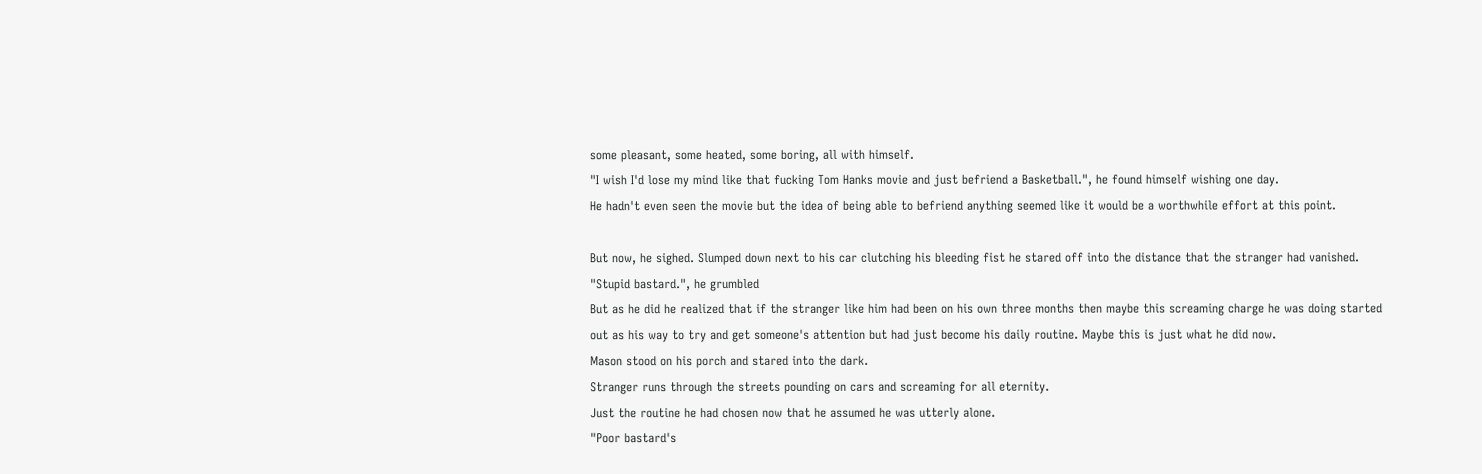some pleasant, some heated, some boring, all with himself.
"I wish I'd lose my mind like that fucking Tom Hanks movie and just befriend a Basketball.", he found himself wishing one day.
He hadn't even seen the movie but the idea of being able to befriend anything seemed like it would be a worthwhile effort at this point.

But now, he sighed. Slumped down next to his car clutching his bleeding fist he stared off into the distance that the stranger had vanished.
"Stupid bastard.", he grumbled
But as he did he realized that if the stranger like him had been on his own three months then maybe this screaming charge he was doing started out as his way to try and get someone's attention but had just become his daily routine. Maybe this is just what he did now.
Mason stood on his porch and stared into the dark.
Stranger runs through the streets pounding on cars and screaming for all eternity.
Just the routine he had chosen now that he assumed he was utterly alone.
"Poor bastard's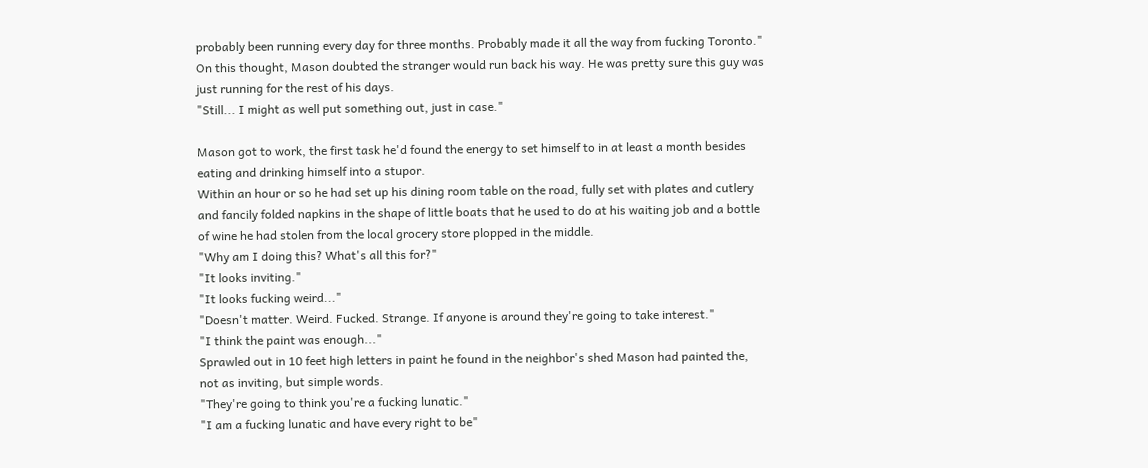probably been running every day for three months. Probably made it all the way from fucking Toronto."
On this thought, Mason doubted the stranger would run back his way. He was pretty sure this guy was just running for the rest of his days.
"Still... I might as well put something out, just in case."

Mason got to work, the first task he'd found the energy to set himself to in at least a month besides eating and drinking himself into a stupor.
Within an hour or so he had set up his dining room table on the road, fully set with plates and cutlery and fancily folded napkins in the shape of little boats that he used to do at his waiting job and a bottle of wine he had stolen from the local grocery store plopped in the middle.
"Why am I doing this? What's all this for?"
"It looks inviting."
"It looks fucking weird..."
"Doesn't matter. Weird. Fucked. Strange. If anyone is around they're going to take interest."
"I think the paint was enough..."
Sprawled out in 10 feet high letters in paint he found in the neighbor's shed Mason had painted the, not as inviting, but simple words.
"They're going to think you're a fucking lunatic."
"I am a fucking lunatic and have every right to be"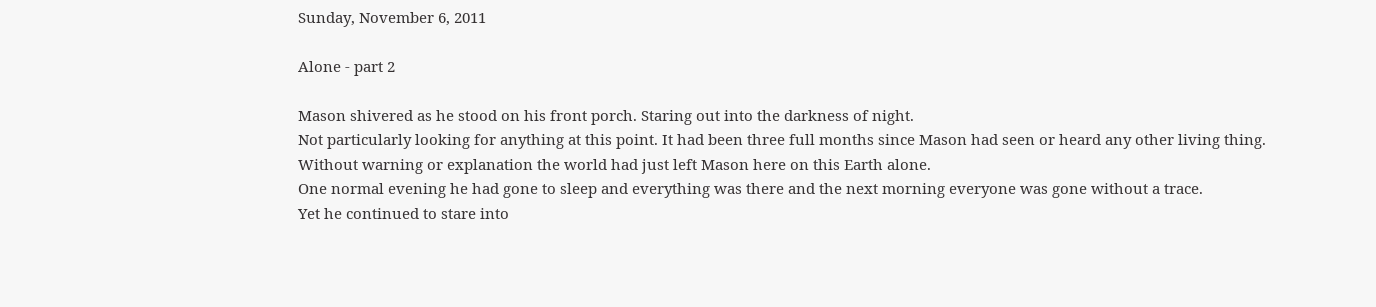Sunday, November 6, 2011

Alone - part 2

Mason shivered as he stood on his front porch. Staring out into the darkness of night.
Not particularly looking for anything at this point. It had been three full months since Mason had seen or heard any other living thing.
Without warning or explanation the world had just left Mason here on this Earth alone.
One normal evening he had gone to sleep and everything was there and the next morning everyone was gone without a trace.
Yet he continued to stare into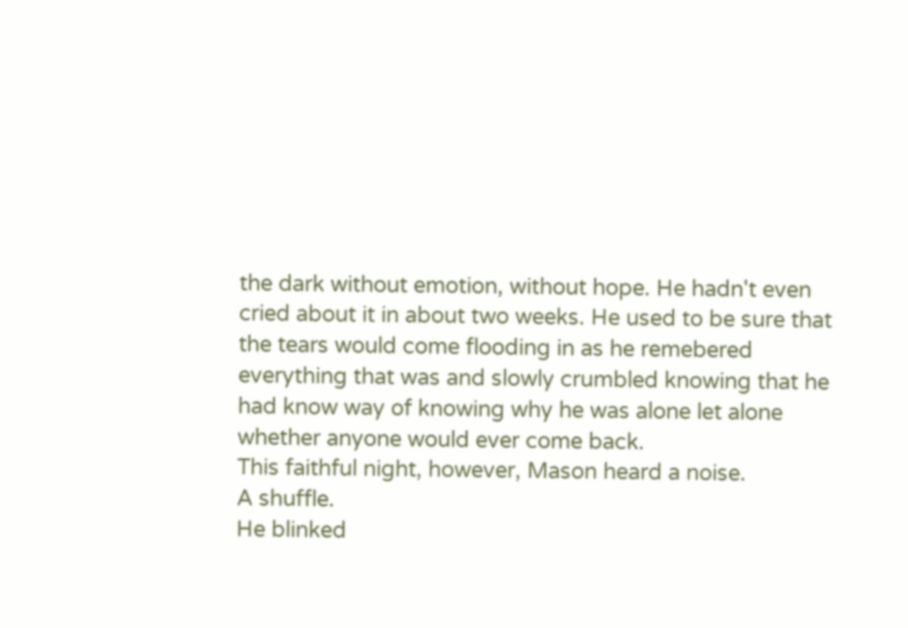the dark without emotion, without hope. He hadn't even cried about it in about two weeks. He used to be sure that the tears would come flooding in as he remebered everything that was and slowly crumbled knowing that he had know way of knowing why he was alone let alone whether anyone would ever come back.
This faithful night, however, Mason heard a noise.
A shuffle.
He blinked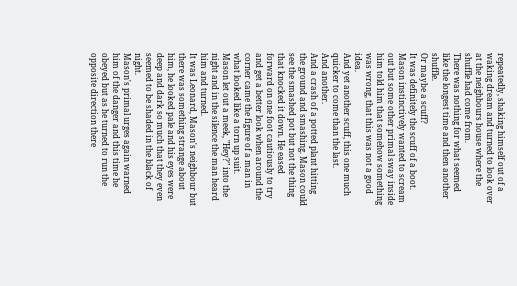repeatedly, shaking himself out of a waking dream and turned to look over at the neighbours house where the shuffle had come from.
There was nothing for what seemed like the longest time and then another shuffle.
Or maybe a scuff?
It was definitely the scuff of a boot. Mason instinctively wanted to scream out but some other primal sway inside him told him that somehow something was wrong, that this was not a good idea.
And yet another scuff, this one much quicker to come than the last.
And another.
And a crash of a potted plant hitting the ground and smashing. Mason could see the smashed pot but not the thing that knocked it down. He eased forward on one foot cautiously to try and get a better look when around the corner came the figure of a man in what looked like a torn up suit.
Mason let out a meek, "Hey?" into the night and in the silence the man heard him and turned.
It was Leonard, Mason's neighbour but there was something strange about him, he looked pale and his eyes were deep and dark so much that they even seemed to be shaded in the black of night.
Mason's primal urges again warned him of the danger and this time he obeyed but as he turned to run the opposite direction there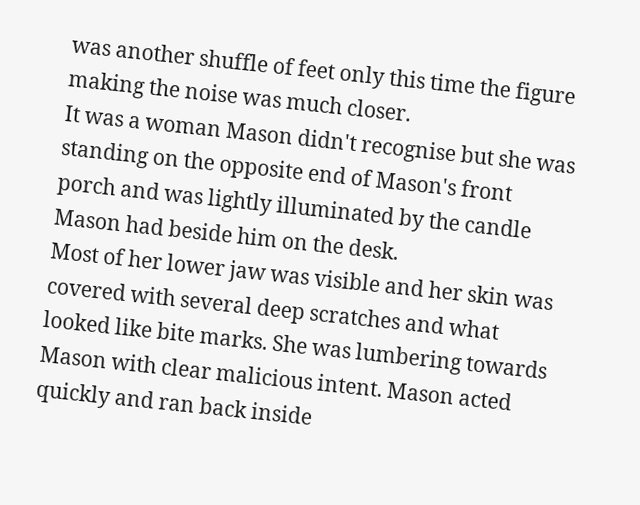was another shuffle of feet only this time the figure making the noise was much closer.
It was a woman Mason didn't recognise but she was standing on the opposite end of Mason's front porch and was lightly illuminated by the candle Mason had beside him on the desk.
Most of her lower jaw was visible and her skin was covered with several deep scratches and what looked like bite marks. She was lumbering towards Mason with clear malicious intent. Mason acted quickly and ran back inside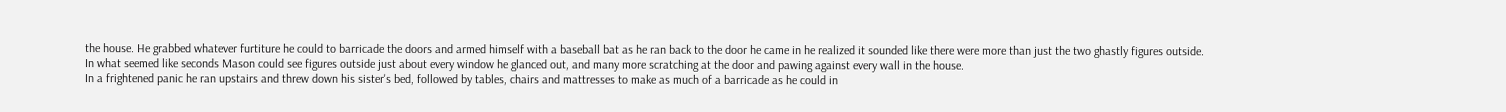the house. He grabbed whatever furtiture he could to barricade the doors and armed himself with a baseball bat as he ran back to the door he came in he realized it sounded like there were more than just the two ghastly figures outside.
In what seemed like seconds Mason could see figures outside just about every window he glanced out, and many more scratching at the door and pawing against every wall in the house.
In a frightened panic he ran upstairs and threw down his sister's bed, followed by tables, chairs and mattresses to make as much of a barricade as he could in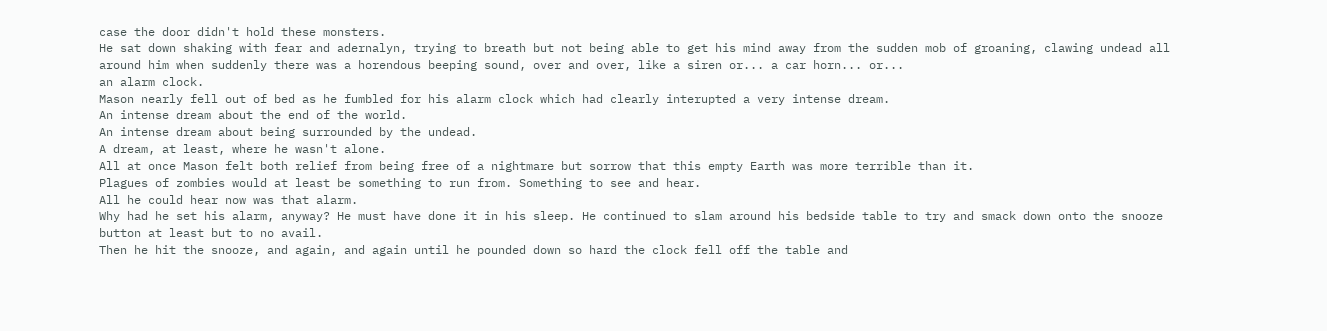case the door didn't hold these monsters.
He sat down shaking with fear and adernalyn, trying to breath but not being able to get his mind away from the sudden mob of groaning, clawing undead all around him when suddenly there was a horendous beeping sound, over and over, like a siren or... a car horn... or...
an alarm clock.
Mason nearly fell out of bed as he fumbled for his alarm clock which had clearly interupted a very intense dream.
An intense dream about the end of the world.
An intense dream about being surrounded by the undead.
A dream, at least, where he wasn't alone.
All at once Mason felt both relief from being free of a nightmare but sorrow that this empty Earth was more terrible than it.
Plagues of zombies would at least be something to run from. Something to see and hear.
All he could hear now was that alarm.
Why had he set his alarm, anyway? He must have done it in his sleep. He continued to slam around his bedside table to try and smack down onto the snooze button at least but to no avail.
Then he hit the snooze, and again, and again until he pounded down so hard the clock fell off the table and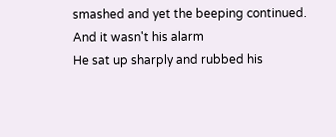smashed and yet the beeping continued.
And it wasn't his alarm
He sat up sharply and rubbed his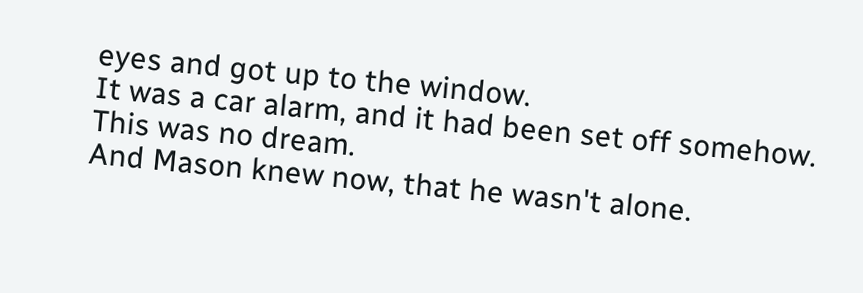eyes and got up to the window.
It was a car alarm, and it had been set off somehow.
This was no dream.
And Mason knew now, that he wasn't alone.